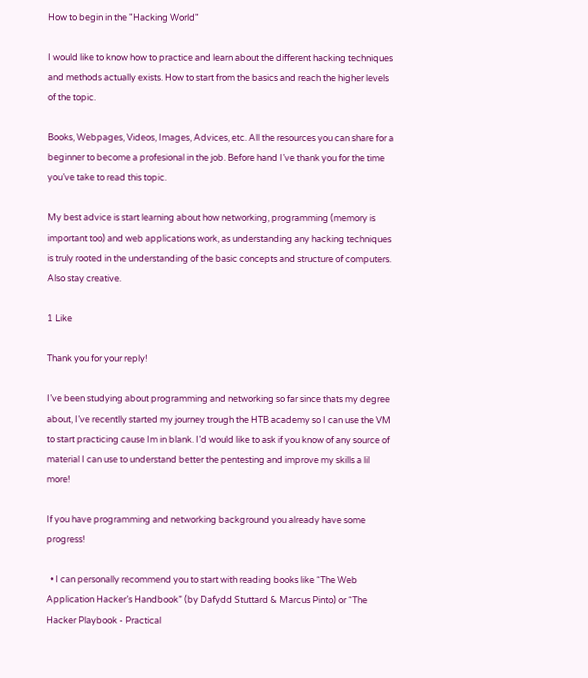How to begin in the "Hacking World"

I would like to know how to practice and learn about the different hacking techniques and methods actually exists. How to start from the basics and reach the higher levels of the topic.

Books, Webpages, Videos, Images, Advices, etc. All the resources you can share for a beginner to become a profesional in the job. Before hand I’ve thank you for the time you’ve take to read this topic.

My best advice is start learning about how networking, programming (memory is important too) and web applications work, as understanding any hacking techniques is truly rooted in the understanding of the basic concepts and structure of computers.
Also stay creative.

1 Like

Thank you for your reply!

I’ve been studying about programming and networking so far since thats my degree about, I’ve recentlly started my journey trough the HTB academy so I can use the VM to start practicing cause Im in blank. I’d would like to ask if you know of any source of material I can use to understand better the pentesting and improve my skills a lil more!

If you have programming and networking background you already have some progress!

  • I can personally recommend you to start with reading books like “The Web Application Hacker’s Handbook” (by Dafydd Stuttard & Marcus Pinto) or “The Hacker Playbook - Practical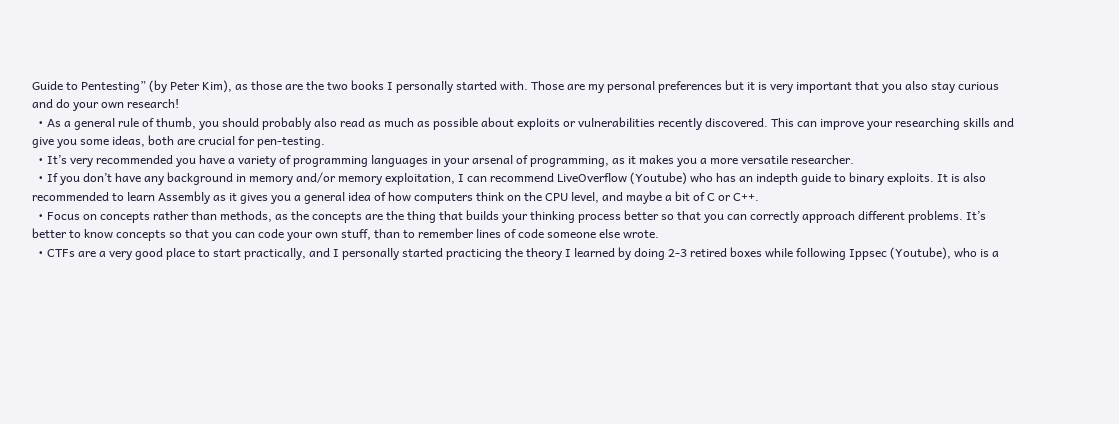Guide to Pentesting” (by Peter Kim), as those are the two books I personally started with. Those are my personal preferences but it is very important that you also stay curious and do your own research!
  • As a general rule of thumb, you should probably also read as much as possible about exploits or vulnerabilities recently discovered. This can improve your researching skills and give you some ideas, both are crucial for pen-testing.
  • It’s very recommended you have a variety of programming languages in your arsenal of programming, as it makes you a more versatile researcher.
  • If you don’t have any background in memory and/or memory exploitation, I can recommend LiveOverflow (Youtube) who has an indepth guide to binary exploits. It is also recommended to learn Assembly as it gives you a general idea of how computers think on the CPU level, and maybe a bit of C or C++.
  • Focus on concepts rather than methods, as the concepts are the thing that builds your thinking process better so that you can correctly approach different problems. It’s better to know concepts so that you can code your own stuff, than to remember lines of code someone else wrote.
  • CTFs are a very good place to start practically, and I personally started practicing the theory I learned by doing 2-3 retired boxes while following Ippsec (Youtube), who is a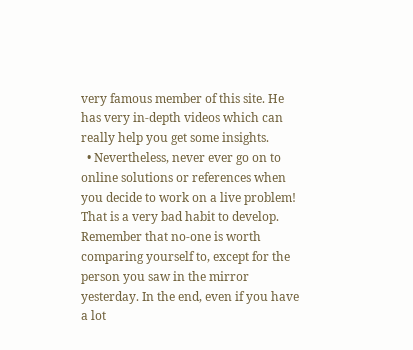very famous member of this site. He has very in-depth videos which can really help you get some insights.
  • Nevertheless, never ever go on to online solutions or references when you decide to work on a live problem! That is a very bad habit to develop. Remember that no-one is worth comparing yourself to, except for the person you saw in the mirror yesterday. In the end, even if you have a lot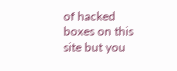of hacked boxes on this site but you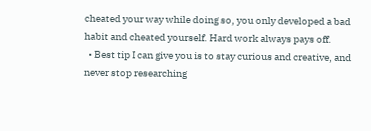cheated your way while doing so, you only developed a bad habit and cheated yourself. Hard work always pays off.
  • Best tip I can give you is to stay curious and creative, and never stop researching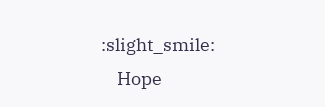:slight_smile:
    Hope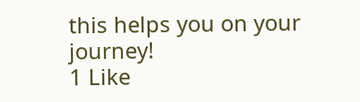this helps you on your journey!
1 Like